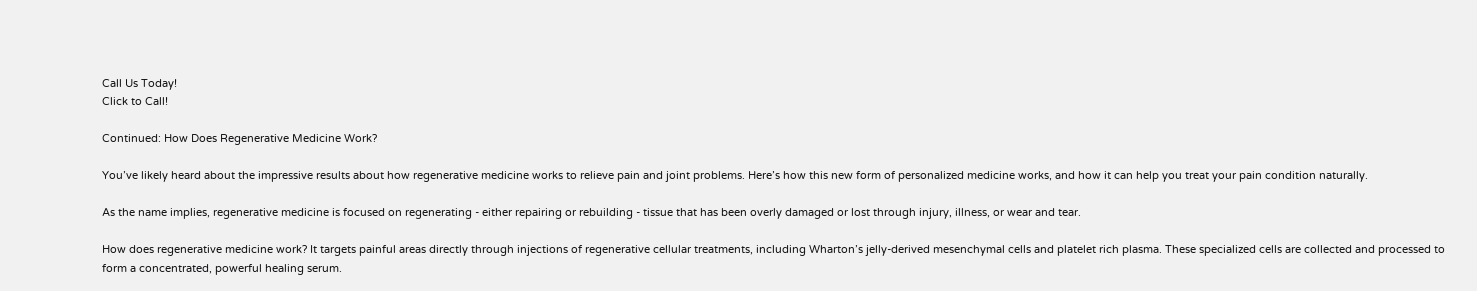Call Us Today!
Click to Call!

Continued: How Does Regenerative Medicine Work?

You’ve likely heard about the impressive results about how regenerative medicine works to relieve pain and joint problems. Here’s how this new form of personalized medicine works, and how it can help you treat your pain condition naturally.

As the name implies, regenerative medicine is focused on regenerating - either repairing or rebuilding - tissue that has been overly damaged or lost through injury, illness, or wear and tear.

How does regenerative medicine work? It targets painful areas directly through injections of regenerative cellular treatments, including Wharton’s jelly-derived mesenchymal cells and platelet rich plasma. These specialized cells are collected and processed to form a concentrated, powerful healing serum.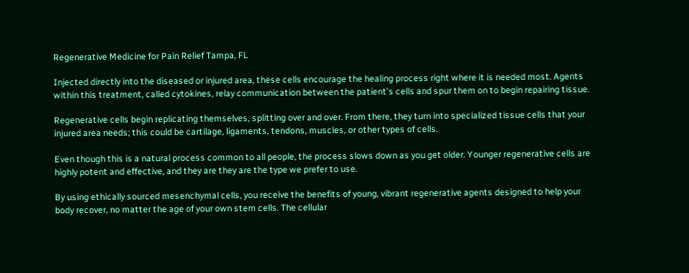Regenerative Medicine for Pain Relief Tampa, FL

Injected directly into the diseased or injured area, these cells encourage the healing process right where it is needed most. Agents within this treatment, called cytokines, relay communication between the patient’s cells and spur them on to begin repairing tissue.

Regenerative cells begin replicating themselves, splitting over and over. From there, they turn into specialized tissue cells that your injured area needs; this could be cartilage, ligaments, tendons, muscles, or other types of cells.

Even though this is a natural process common to all people, the process slows down as you get older. Younger regenerative cells are highly potent and effective, and they are they are the type we prefer to use.

By using ethically sourced mesenchymal cells, you receive the benefits of young, vibrant regenerative agents designed to help your body recover, no matter the age of your own stem cells. The cellular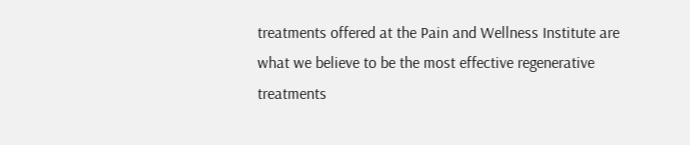treatments offered at the Pain and Wellness Institute are what we believe to be the most effective regenerative treatments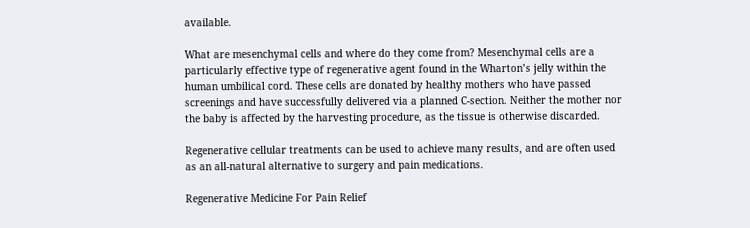available.

What are mesenchymal cells and where do they come from? Mesenchymal cells are a particularly effective type of regenerative agent found in the Wharton’s jelly within the human umbilical cord. These cells are donated by healthy mothers who have passed screenings and have successfully delivered via a planned C-section. Neither the mother nor the baby is affected by the harvesting procedure, as the tissue is otherwise discarded.

Regenerative cellular treatments can be used to achieve many results, and are often used as an all-natural alternative to surgery and pain medications.

Regenerative Medicine For Pain Relief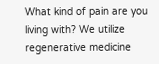What kind of pain are you living with? We utilize regenerative medicine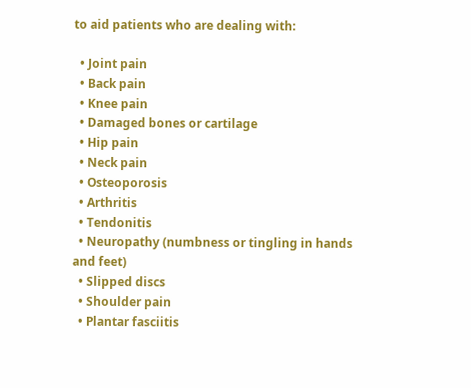to aid patients who are dealing with:

  • Joint pain
  • Back pain
  • Knee pain
  • Damaged bones or cartilage
  • Hip pain
  • Neck pain
  • Osteoporosis
  • Arthritis
  • Tendonitis
  • Neuropathy (numbness or tingling in hands and feet)
  • Slipped discs
  • Shoulder pain
  • Plantar fasciitis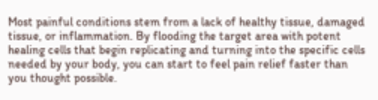Most painful conditions stem from a lack of healthy tissue, damaged tissue, or inflammation. By flooding the target area with potent healing cells that begin replicating and turning into the specific cells needed by your body, you can start to feel pain relief faster than you thought possible.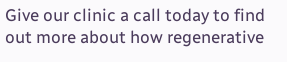Give our clinic a call today to find out more about how regenerative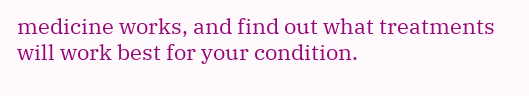medicine works, and find out what treatments will work best for your condition.